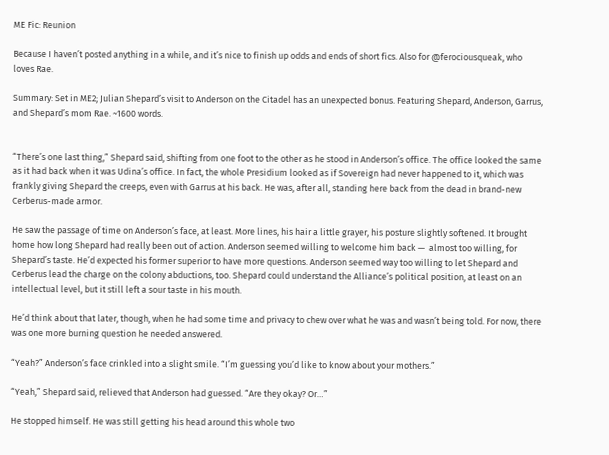ME Fic: Reunion

Because I haven’t posted anything in a while, and it’s nice to finish up odds and ends of short fics. Also for @ferociousqueak, who loves Rae.

Summary: Set in ME2; Julian Shepard’s visit to Anderson on the Citadel has an unexpected bonus. Featuring Shepard, Anderson, Garrus, and Shepard’s mom Rae. ~1600 words.


“There’s one last thing,” Shepard said, shifting from one foot to the other as he stood in Anderson’s office. The office looked the same as it had back when it was Udina’s office. In fact, the whole Presidium looked as if Sovereign had never happened to it, which was frankly giving Shepard the creeps, even with Garrus at his back. He was, after all, standing here back from the dead in brand-new Cerberus-made armor.

He saw the passage of time on Anderson’s face, at least. More lines, his hair a little grayer, his posture slightly softened. It brought home how long Shepard had really been out of action. Anderson seemed willing to welcome him back —  almost too willing, for Shepard’s taste. He’d expected his former superior to have more questions. Anderson seemed way too willing to let Shepard and Cerberus lead the charge on the colony abductions, too. Shepard could understand the Alliance’s political position, at least on an intellectual level, but it still left a sour taste in his mouth.

He’d think about that later, though, when he had some time and privacy to chew over what he was and wasn’t being told. For now, there was one more burning question he needed answered.

“Yeah?” Anderson’s face crinkled into a slight smile. “I’m guessing you’d like to know about your mothers.”

“Yeah,” Shepard said, relieved that Anderson had guessed. “Are they okay? Or…”

He stopped himself. He was still getting his head around this whole two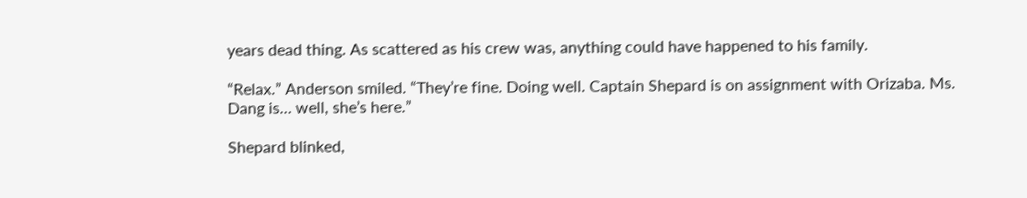years dead thing. As scattered as his crew was, anything could have happened to his family.

“Relax.” Anderson smiled. “They’re fine. Doing well. Captain Shepard is on assignment with Orizaba. Ms. Dang is… well, she’s here.”

Shepard blinked,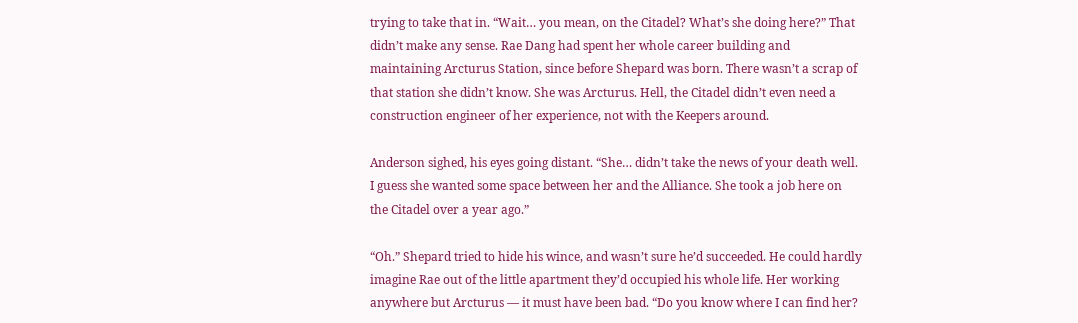trying to take that in. “Wait… you mean, on the Citadel? What’s she doing here?” That didn’t make any sense. Rae Dang had spent her whole career building and maintaining Arcturus Station, since before Shepard was born. There wasn’t a scrap of that station she didn’t know. She was Arcturus. Hell, the Citadel didn’t even need a construction engineer of her experience, not with the Keepers around.

Anderson sighed, his eyes going distant. “She… didn’t take the news of your death well. I guess she wanted some space between her and the Alliance. She took a job here on the Citadel over a year ago.”

“Oh.” Shepard tried to hide his wince, and wasn’t sure he’d succeeded. He could hardly imagine Rae out of the little apartment they’d occupied his whole life. Her working anywhere but Arcturus — it must have been bad. “Do you know where I can find her?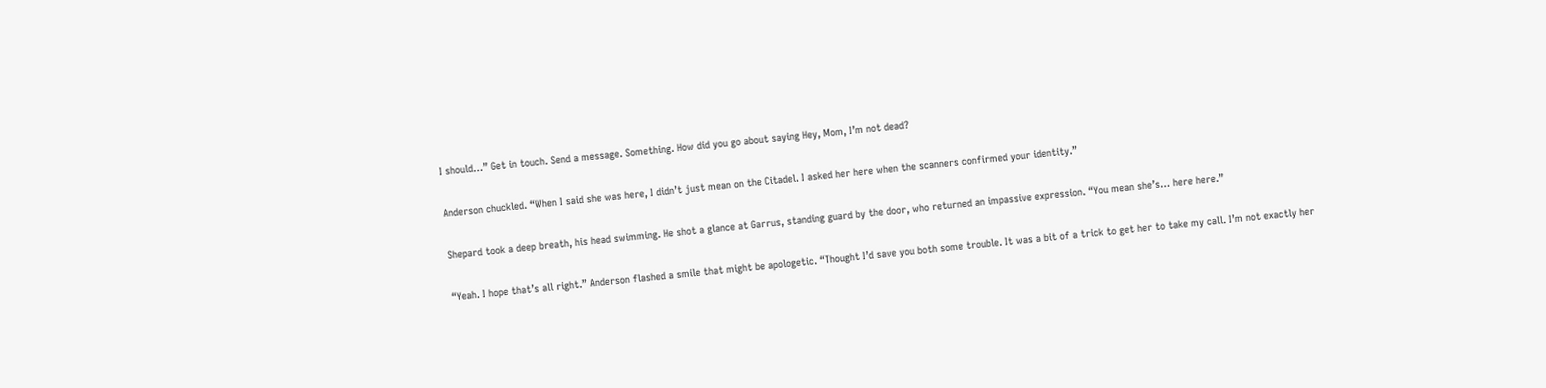I should…” Get in touch. Send a message. Something. How did you go about saying Hey, Mom, I’m not dead?

Anderson chuckled. “When I said she was here, I didn’t just mean on the Citadel. I asked her here when the scanners confirmed your identity.”

Shepard took a deep breath, his head swimming. He shot a glance at Garrus, standing guard by the door, who returned an impassive expression. “You mean she’s… here here.”

“Yeah. I hope that’s all right.” Anderson flashed a smile that might be apologetic. “Thought I’d save you both some trouble. It was a bit of a trick to get her to take my call. I’m not exactly her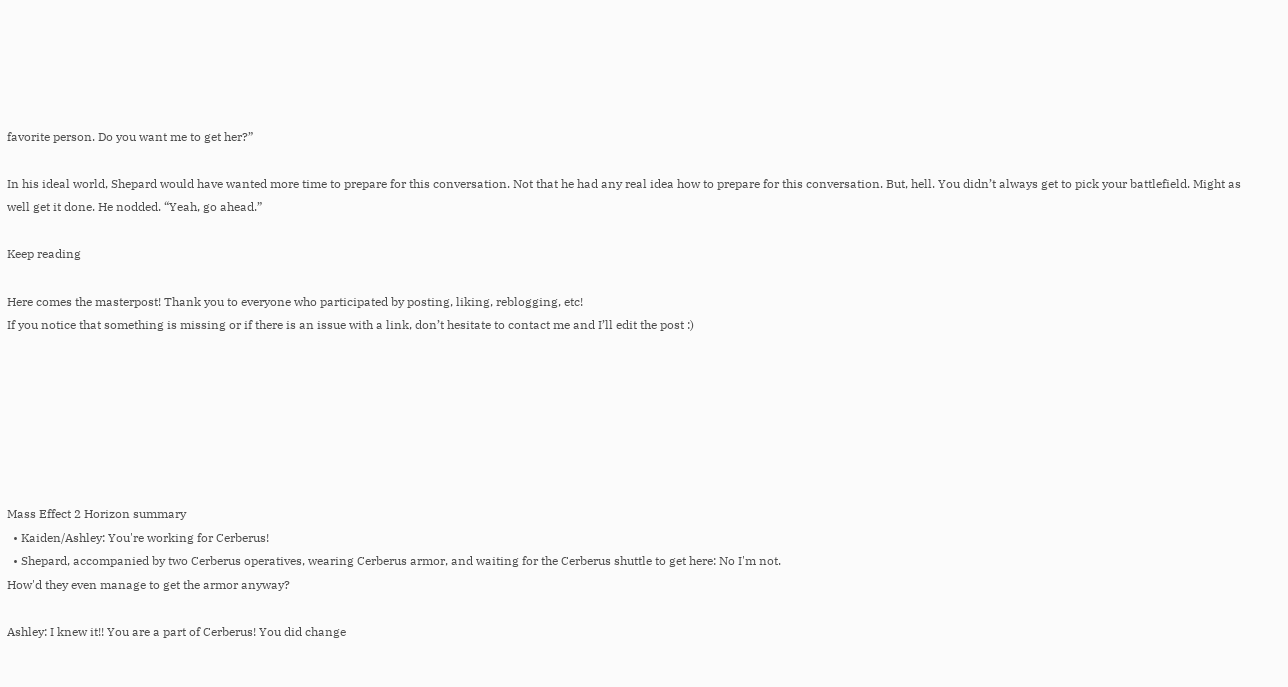favorite person. Do you want me to get her?”

In his ideal world, Shepard would have wanted more time to prepare for this conversation. Not that he had any real idea how to prepare for this conversation. But, hell. You didn’t always get to pick your battlefield. Might as well get it done. He nodded. “Yeah, go ahead.”

Keep reading

Here comes the masterpost! Thank you to everyone who participated by posting, liking, reblogging, etc!
If you notice that something is missing or if there is an issue with a link, don’t hesitate to contact me and I’ll edit the post :)







Mass Effect 2 Horizon summary
  • Kaiden/Ashley: You're working for Cerberus!
  • Shepard, accompanied by two Cerberus operatives, wearing Cerberus armor, and waiting for the Cerberus shuttle to get here: No I'm not.
How'd they even manage to get the armor anyway?

Ashley: I knew it!! You are a part of Cerberus! You did change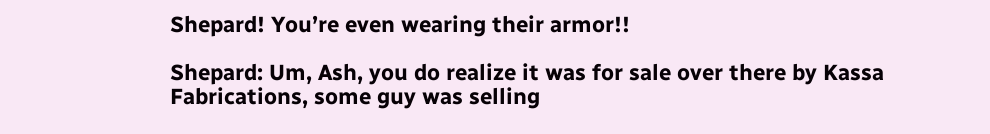Shepard! You’re even wearing their armor!!

Shepard: Um, Ash, you do realize it was for sale over there by Kassa Fabrications, some guy was selling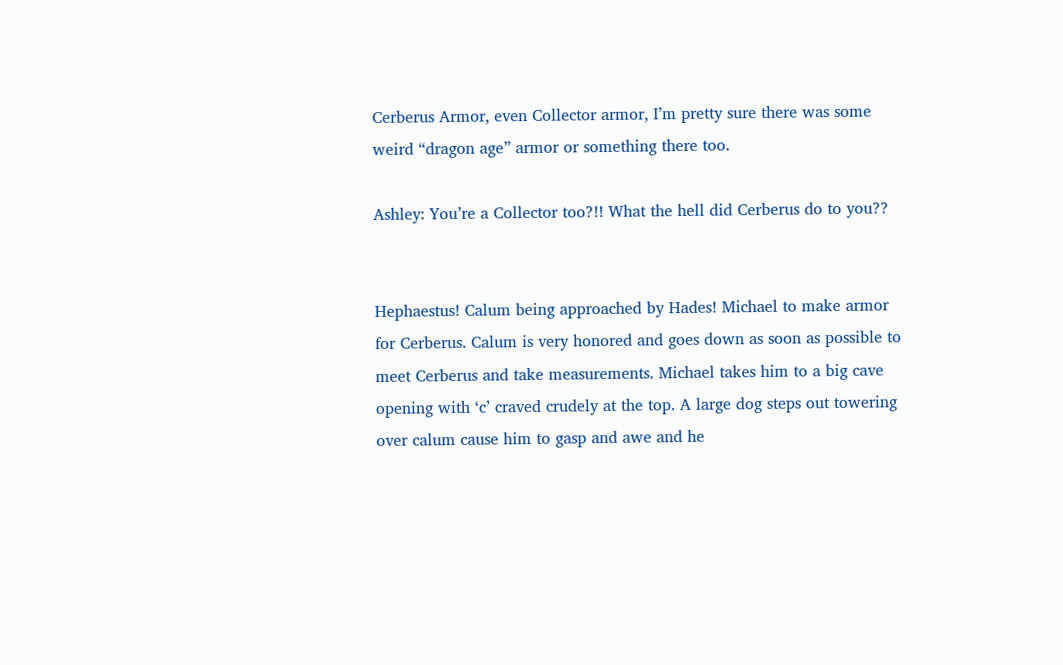Cerberus Armor, even Collector armor, I’m pretty sure there was some weird “dragon age” armor or something there too.

Ashley: You’re a Collector too?!! What the hell did Cerberus do to you??


Hephaestus! Calum being approached by Hades! Michael to make armor for Cerberus. Calum is very honored and goes down as soon as possible to meet Cerberus and take measurements. Michael takes him to a big cave opening with ‘c’ craved crudely at the top. A large dog steps out towering over calum cause him to gasp and awe and he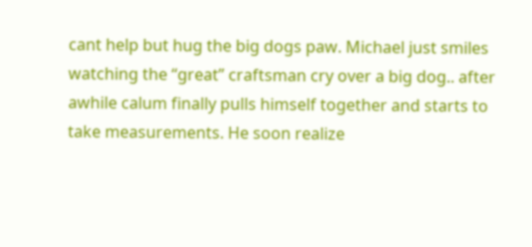cant help but hug the big dogs paw. Michael just smiles watching the “great” craftsman cry over a big dog.. after awhile calum finally pulls himself together and starts to take measurements. He soon realize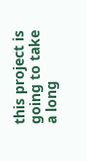this project is going to take a long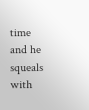time and he squeals with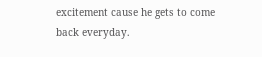excitement cause he gets to come back everyday.